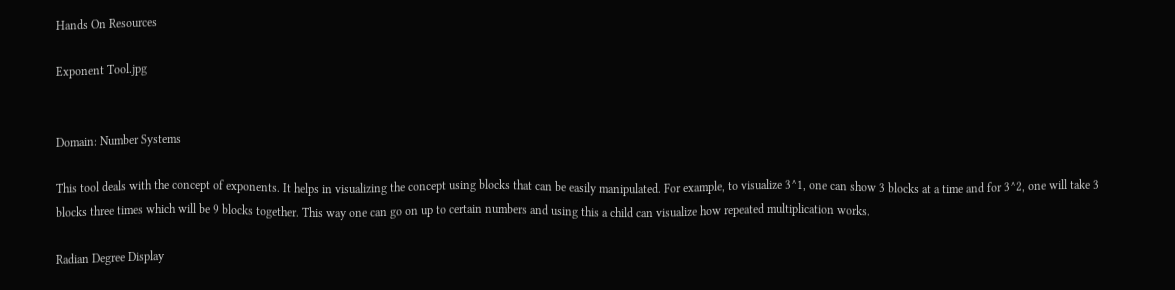Hands On Resources

Exponent Tool.jpg


Domain: Number Systems

This tool deals with the concept of exponents. It helps in visualizing the concept using blocks that can be easily manipulated. For example, to visualize 3^1, one can show 3 blocks at a time and for 3^2, one will take 3 blocks three times which will be 9 blocks together. This way one can go on up to certain numbers and using this a child can visualize how repeated multiplication works.

Radian Degree Display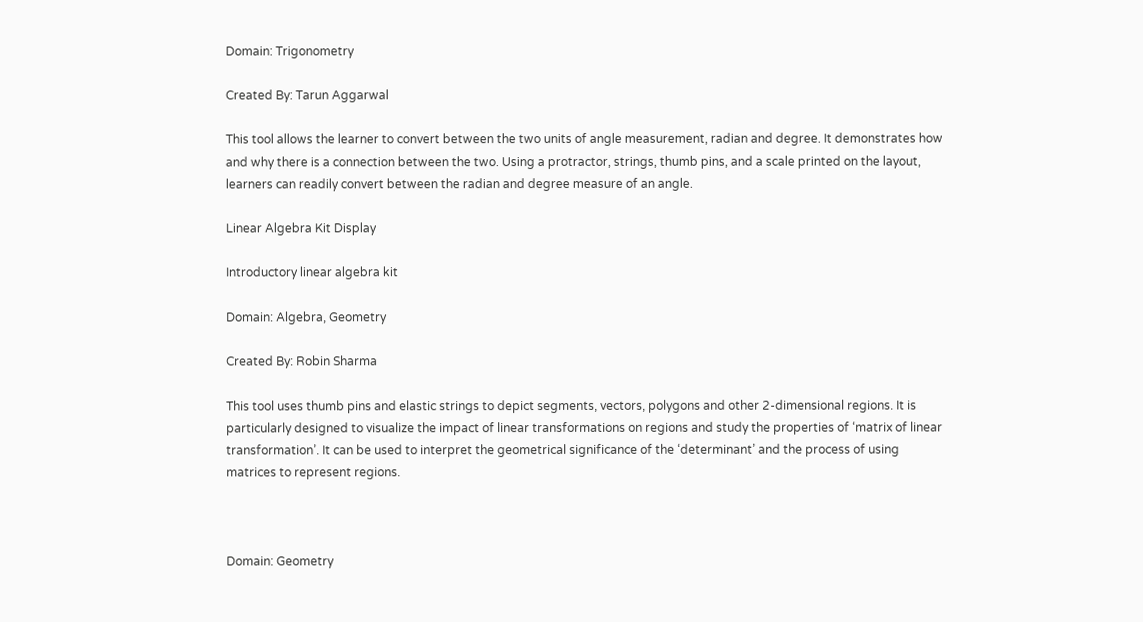Domain: Trigonometry

Created By: Tarun Aggarwal

This tool allows the learner to convert between the two units of angle measurement, radian and degree. It demonstrates how and why there is a connection between the two. Using a protractor, strings, thumb pins, and a scale printed on the layout, learners can readily convert between the radian and degree measure of an angle.

Linear Algebra Kit Display

Introductory linear algebra kit

Domain: Algebra, Geometry

Created By: Robin Sharma

This tool uses thumb pins and elastic strings to depict segments, vectors, polygons and other 2-dimensional regions. It is particularly designed to visualize the impact of linear transformations on regions and study the properties of ‘matrix of linear transformation’. It can be used to interpret the geometrical significance of the ‘determinant’ and the process of using matrices to represent regions.



Domain: Geometry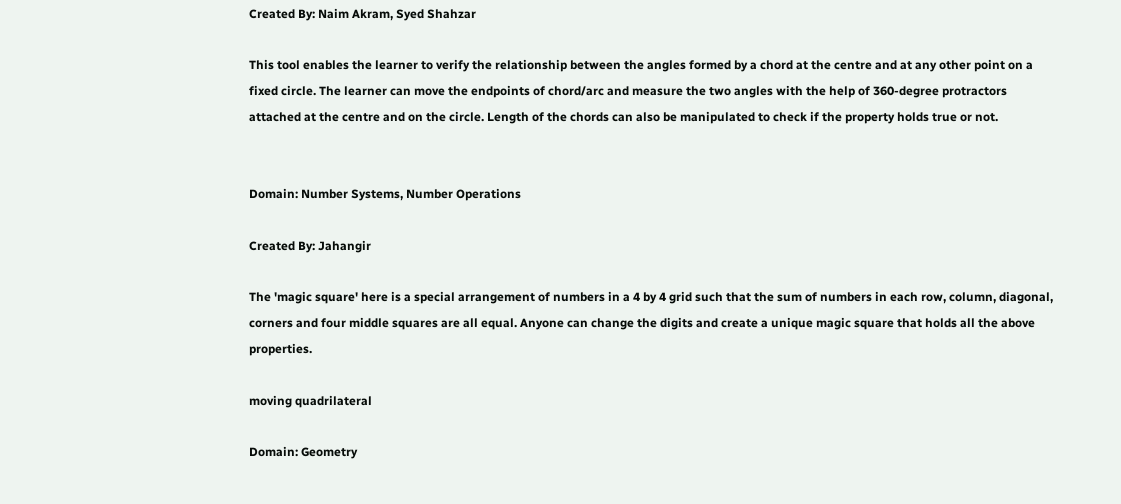Created By: Naim Akram, Syed Shahzar

This tool enables the learner to verify the relationship between the angles formed by a chord at the centre and at any other point on a fixed circle. The learner can move the endpoints of chord/arc and measure the two angles with the help of 360-degree protractors attached at the centre and on the circle. Length of the chords can also be manipulated to check if the property holds true or not.


Domain: Number Systems, Number Operations

Created By: Jahangir

The 'magic square' here is a special arrangement of numbers in a 4 by 4 grid such that the sum of numbers in each row, column, diagonal, corners and four middle squares are all equal. Anyone can change the digits and create a unique magic square that holds all the above properties.

moving quadrilateral

Domain: Geometry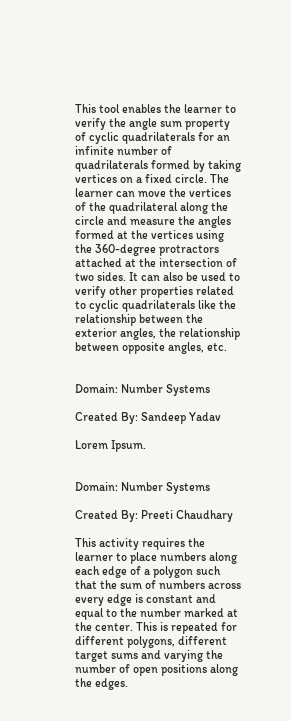This tool enables the learner to verify the angle sum property of cyclic quadrilaterals for an infinite number of quadrilaterals formed by taking vertices on a fixed circle. The learner can move the vertices of the quadrilateral along the circle and measure the angles formed at the vertices using the 360-degree protractors attached at the intersection of two sides. It can also be used to verify other properties related to cyclic quadrilaterals like the relationship between the exterior angles, the relationship between opposite angles, etc.


Domain: Number Systems

Created By: Sandeep Yadav

Lorem Ipsum.


Domain: Number Systems

Created By: Preeti Chaudhary

This activity requires the learner to place numbers along each edge of a polygon such that the sum of numbers across every edge is constant and equal to the number marked at the center. This is repeated for different polygons, different target sums and varying the number of open positions along the edges.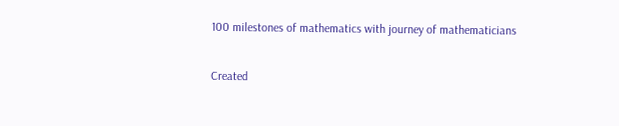100 milestones of mathematics with journey of mathematicians

Created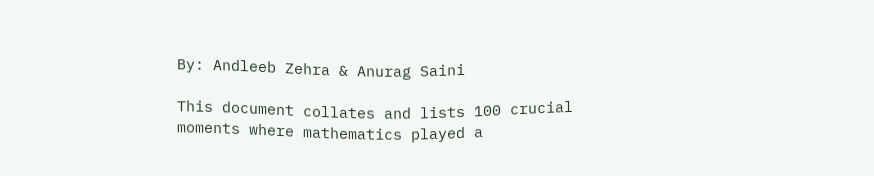By: Andleeb Zehra & Anurag Saini

This document collates and lists 100 crucial moments where mathematics played a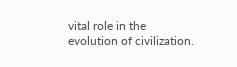vital role in the evolution of civilization.